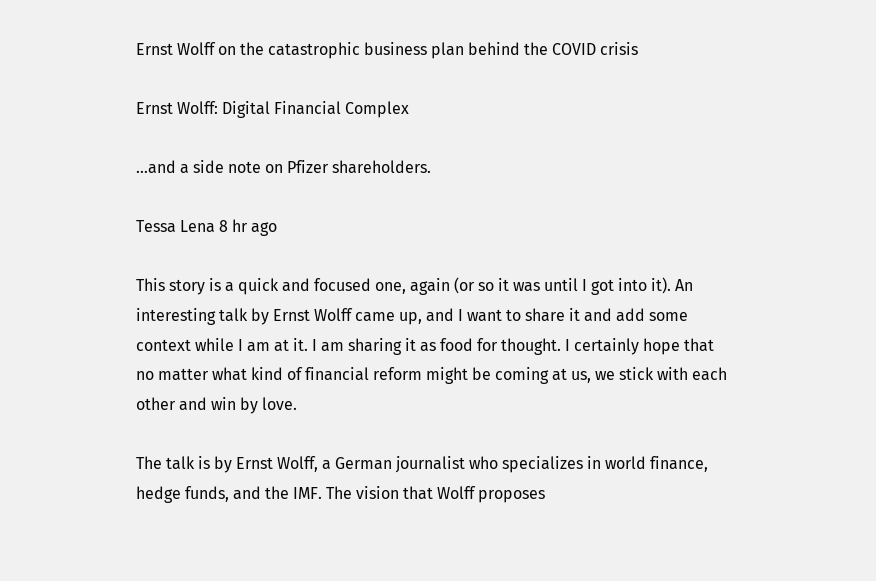Ernst Wolff on the catastrophic business plan behind the COVID crisis

Ernst Wolff: Digital Financial Complex

…and a side note on Pfizer shareholders.

Tessa Lena 8 hr ago

This story is a quick and focused one, again (or so it was until I got into it). An interesting talk by Ernst Wolff came up, and I want to share it and add some context while I am at it. I am sharing it as food for thought. I certainly hope that no matter what kind of financial reform might be coming at us, we stick with each other and win by love.

The talk is by Ernst Wolff, a German journalist who specializes in world finance, hedge funds, and the IMF. The vision that Wolff proposes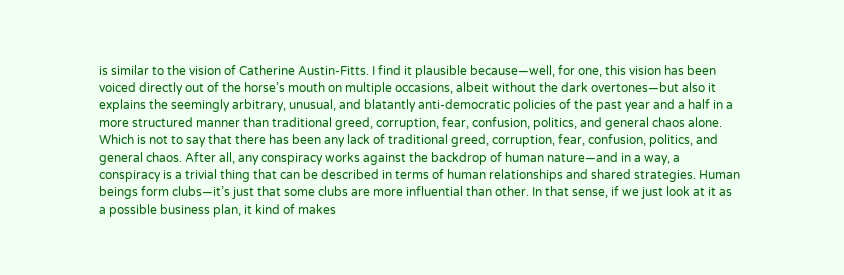is similar to the vision of Catherine Austin-Fitts. I find it plausible because—well, for one, this vision has been voiced directly out of the horse’s mouth on multiple occasions, albeit without the dark overtones—but also it explains the seemingly arbitrary, unusual, and blatantly anti-democratic policies of the past year and a half in a more structured manner than traditional greed, corruption, fear, confusion, politics, and general chaos alone. Which is not to say that there has been any lack of traditional greed, corruption, fear, confusion, politics, and general chaos. After all, any conspiracy works against the backdrop of human nature—and in a way, a conspiracy is a trivial thing that can be described in terms of human relationships and shared strategies. Human beings form clubs—it’s just that some clubs are more influential than other. In that sense, if we just look at it as a possible business plan, it kind of makes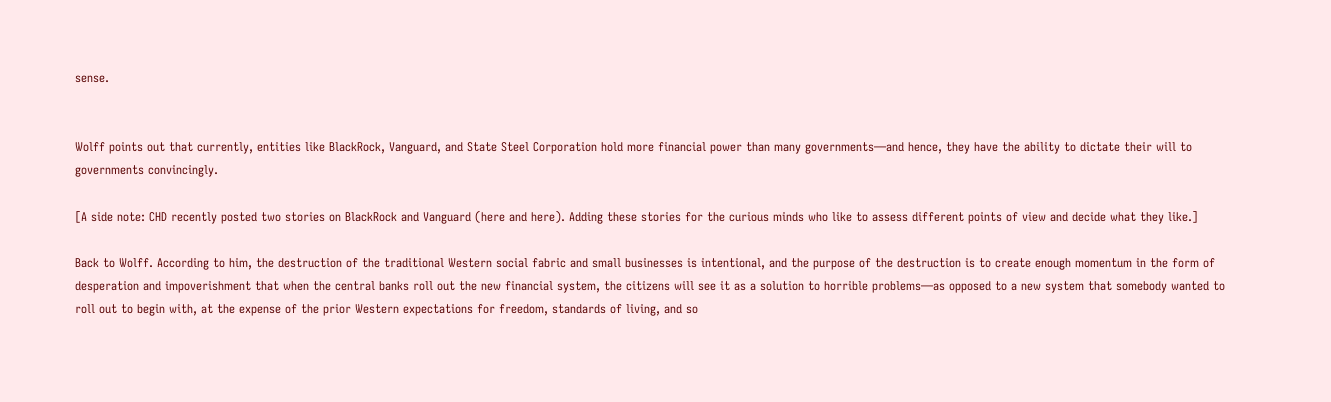sense.


Wolff points out that currently, entities like BlackRock, Vanguard, and State Steel Corporation hold more financial power than many governments—and hence, they have the ability to dictate their will to governments convincingly.

[A side note: CHD recently posted two stories on BlackRock and Vanguard (here and here). Adding these stories for the curious minds who like to assess different points of view and decide what they like.]

Back to Wolff. According to him, the destruction of the traditional Western social fabric and small businesses is intentional, and the purpose of the destruction is to create enough momentum in the form of desperation and impoverishment that when the central banks roll out the new financial system, the citizens will see it as a solution to horrible problems—as opposed to a new system that somebody wanted to roll out to begin with, at the expense of the prior Western expectations for freedom, standards of living, and so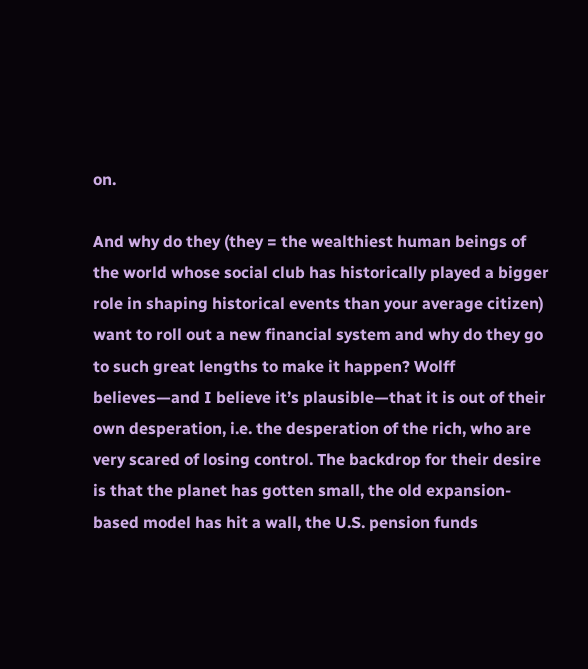on.

And why do they (they = the wealthiest human beings of the world whose social club has historically played a bigger role in shaping historical events than your average citizen) want to roll out a new financial system and why do they go to such great lengths to make it happen? Wolff believes—and I believe it’s plausible—that it is out of their own desperation, i.e. the desperation of the rich, who are very scared of losing control. The backdrop for their desire is that the planet has gotten small, the old expansion-based model has hit a wall, the U.S. pension funds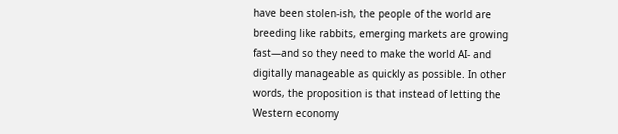have been stolen-ish, the people of the world are breeding like rabbits, emerging markets are growing fast—and so they need to make the world AI- and digitally manageable as quickly as possible. In other words, the proposition is that instead of letting the Western economy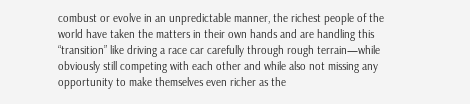combust or evolve in an unpredictable manner, the richest people of the world have taken the matters in their own hands and are handling this “transition” like driving a race car carefully through rough terrain—while obviously still competing with each other and while also not missing any opportunity to make themselves even richer as the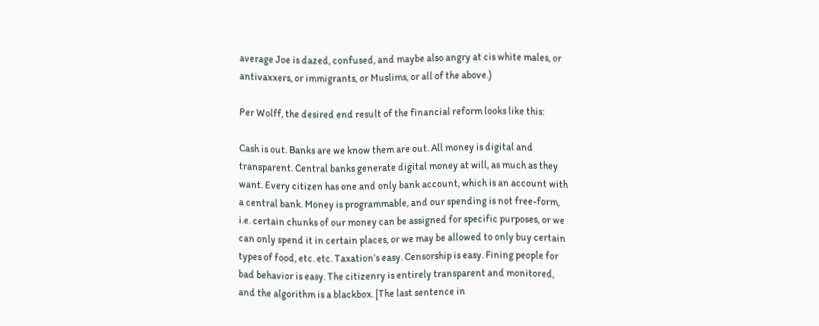average Joe is dazed, confused, and maybe also angry at cis white males, or antivaxxers, or immigrants, or Muslims, or all of the above.)

Per Wolff, the desired end result of the financial reform looks like this:

Cash is out. Banks are we know them are out. All money is digital and transparent. Central banks generate digital money at will, as much as they want. Every citizen has one and only bank account, which is an account with a central bank. Money is programmable, and our spending is not free-form, i.e. certain chunks of our money can be assigned for specific purposes, or we can only spend it in certain places, or we may be allowed to only buy certain types of food, etc. etc. Taxation’s easy. Censorship is easy. Fining people for bad behavior is easy. The citizenry is entirely transparent and monitored, and the algorithm is a blackbox. [The last sentence in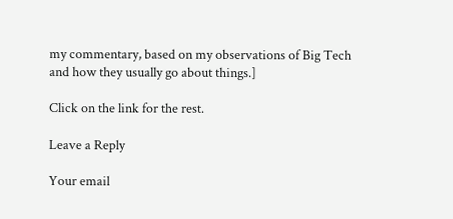my commentary, based on my observations of Big Tech and how they usually go about things.]

Click on the link for the rest.

Leave a Reply

Your email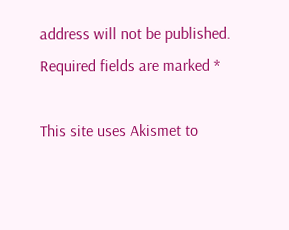address will not be published. Required fields are marked *

This site uses Akismet to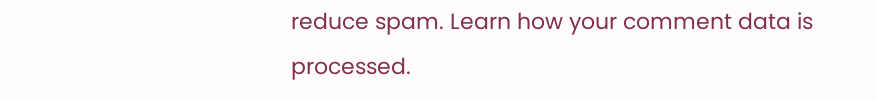reduce spam. Learn how your comment data is processed.